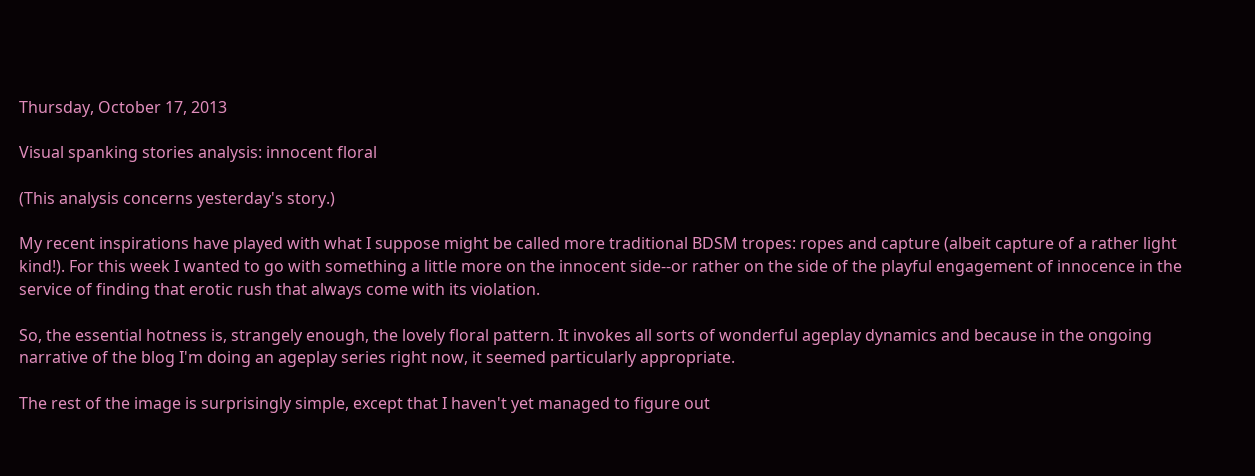Thursday, October 17, 2013

Visual spanking stories analysis: innocent floral

(This analysis concerns yesterday's story.)

My recent inspirations have played with what I suppose might be called more traditional BDSM tropes: ropes and capture (albeit capture of a rather light kind!). For this week I wanted to go with something a little more on the innocent side--or rather on the side of the playful engagement of innocence in the service of finding that erotic rush that always come with its violation.

So, the essential hotness is, strangely enough, the lovely floral pattern. It invokes all sorts of wonderful ageplay dynamics and because in the ongoing narrative of the blog I'm doing an ageplay series right now, it seemed particularly appropriate.

The rest of the image is surprisingly simple, except that I haven't yet managed to figure out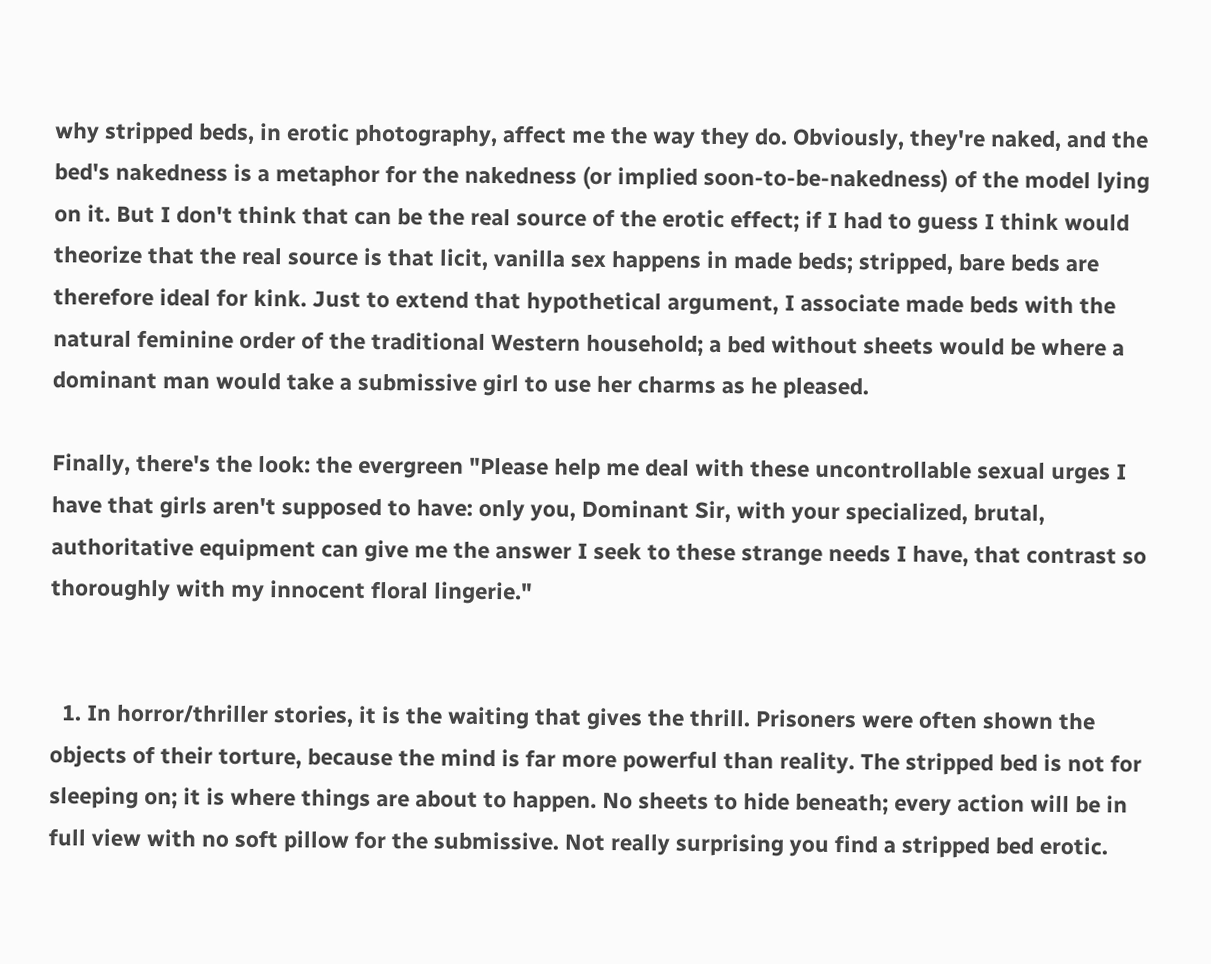why stripped beds, in erotic photography, affect me the way they do. Obviously, they're naked, and the bed's nakedness is a metaphor for the nakedness (or implied soon-to-be-nakedness) of the model lying on it. But I don't think that can be the real source of the erotic effect; if I had to guess I think would theorize that the real source is that licit, vanilla sex happens in made beds; stripped, bare beds are therefore ideal for kink. Just to extend that hypothetical argument, I associate made beds with the natural feminine order of the traditional Western household; a bed without sheets would be where a dominant man would take a submissive girl to use her charms as he pleased.

Finally, there's the look: the evergreen "Please help me deal with these uncontrollable sexual urges I have that girls aren't supposed to have: only you, Dominant Sir, with your specialized, brutal, authoritative equipment can give me the answer I seek to these strange needs I have, that contrast so thoroughly with my innocent floral lingerie."


  1. In horror/thriller stories, it is the waiting that gives the thrill. Prisoners were often shown the objects of their torture, because the mind is far more powerful than reality. The stripped bed is not for sleeping on; it is where things are about to happen. No sheets to hide beneath; every action will be in full view with no soft pillow for the submissive. Not really surprising you find a stripped bed erotic.